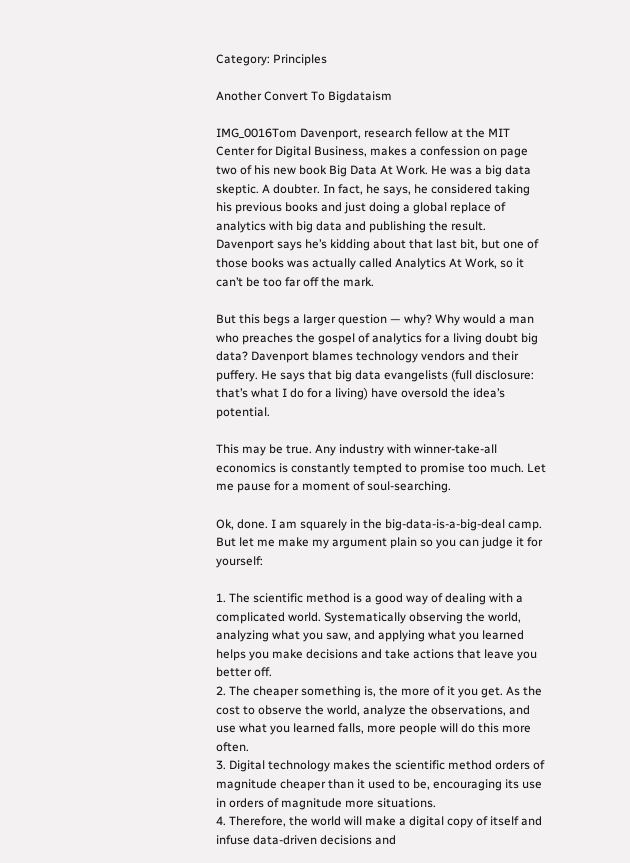Category: Principles

Another Convert To Bigdataism

IMG_0016Tom Davenport, research fellow at the MIT Center for Digital Business, makes a confession on page two of his new book Big Data At Work. He was a big data skeptic. A doubter. In fact, he says, he considered taking his previous books and just doing a global replace of analytics with big data and publishing the result. Davenport says he’s kidding about that last bit, but one of those books was actually called Analytics At Work, so it can’t be too far off the mark.

But this begs a larger question — why? Why would a man who preaches the gospel of analytics for a living doubt big data? Davenport blames technology vendors and their puffery. He says that big data evangelists (full disclosure: that’s what I do for a living) have oversold the idea’s potential.

This may be true. Any industry with winner-take-all economics is constantly tempted to promise too much. Let me pause for a moment of soul-searching.

Ok, done. I am squarely in the big-data-is-a-big-deal camp. But let me make my argument plain so you can judge it for yourself:

1. The scientific method is a good way of dealing with a complicated world. Systematically observing the world, analyzing what you saw, and applying what you learned helps you make decisions and take actions that leave you better off.
2. The cheaper something is, the more of it you get. As the cost to observe the world, analyze the observations, and use what you learned falls, more people will do this more often.
3. Digital technology makes the scientific method orders of magnitude cheaper than it used to be, encouraging its use in orders of magnitude more situations.
4. Therefore, the world will make a digital copy of itself and infuse data-driven decisions and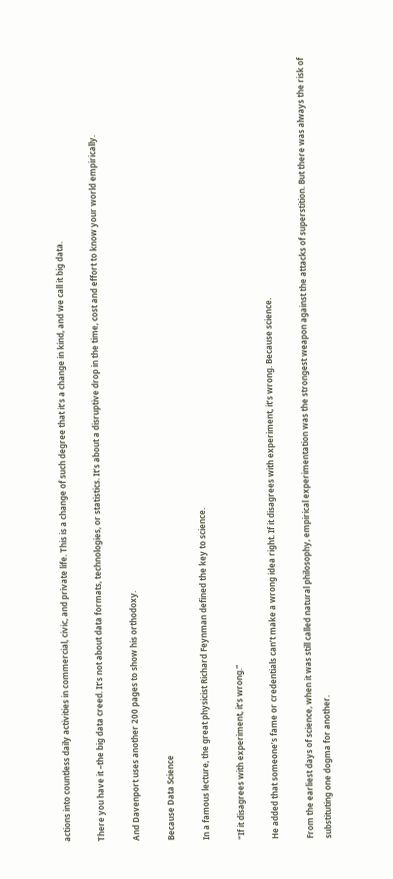actions into countless daily activities in commercial, civic, and private life. This is a change of such degree that it’s a change in kind, and we call it big data.

There you have it –the big data creed. It’s not about data formats, technologies, or statistics. It’s about a disruptive drop in the time, cost and effort to know your world empirically.

And Davenport uses another 200 pages to show his orthodoxy.

Because Data Science

In a famous lecture, the great physicist Richard Feynman defined the key to science.

“If it disagrees with experiment, it’s wrong.”

He added that someone’s fame or credentials can’t make a wrong idea right. If it disagrees with experiment, it’s wrong. Because science.

From the earliest days of science, when it was still called natural philosophy, empirical experimentation was the strongest weapon against the attacks of superstition. But there was always the risk of substituting one dogma for another.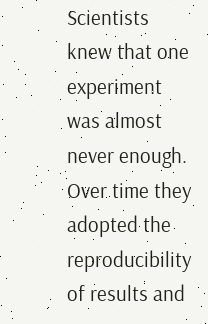Scientists knew that one experiment was almost never enough. Over time they adopted the reproducibility of results and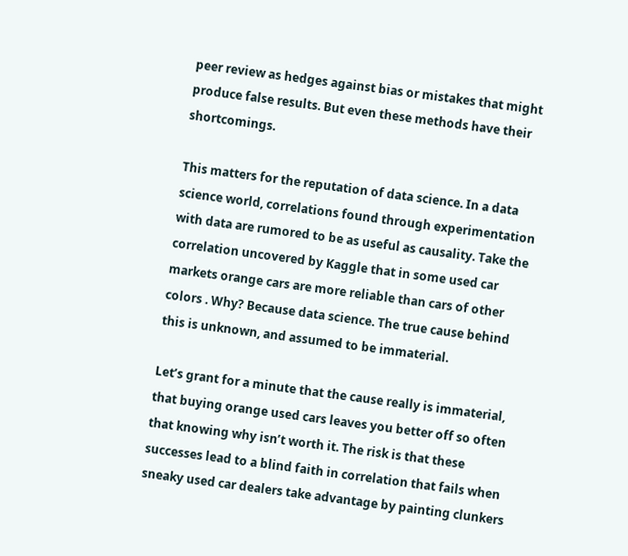peer review as hedges against bias or mistakes that might produce false results. But even these methods have their shortcomings.

This matters for the reputation of data science. In a data science world, correlations found through experimentation with data are rumored to be as useful as causality. Take the correlation uncovered by Kaggle that in some used car markets orange cars are more reliable than cars of other colors . Why? Because data science. The true cause behind this is unknown, and assumed to be immaterial.

Let’s grant for a minute that the cause really is immaterial, that buying orange used cars leaves you better off so often that knowing why isn’t worth it. The risk is that these successes lead to a blind faith in correlation that fails when sneaky used car dealers take advantage by painting clunkers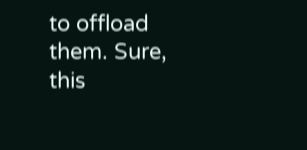to offload them. Sure, this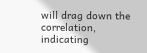will drag down the correlation, indicating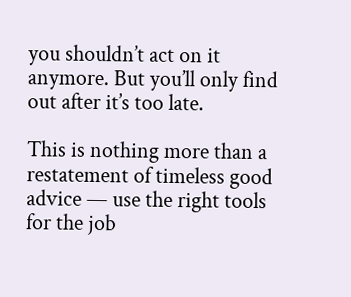you shouldn’t act on it anymore. But you’ll only find out after it’s too late.

This is nothing more than a restatement of timeless good advice — use the right tools for the job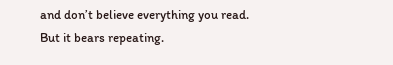and don’t believe everything you read. But it bears repeating.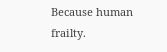Because human frailty.